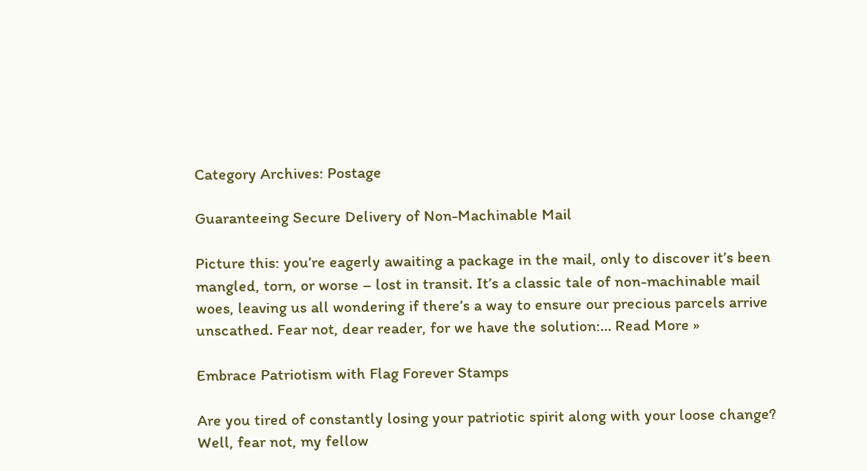Category Archives: Postage

Guaranteeing Secure Delivery of Non-Machinable Mail

Picture this: you’re eagerly awaiting a package in the mail, only to discover it’s been mangled, torn, or worse – lost in transit. It’s a classic tale of non-machinable mail woes, leaving us all wondering if there’s a way to ensure our precious parcels arrive unscathed. Fear not, dear reader, for we have the solution:… Read More »

Embrace Patriotism with Flag Forever Stamps

Are you tired of constantly losing your patriotic spirit along with your loose change? Well, fear not, my fellow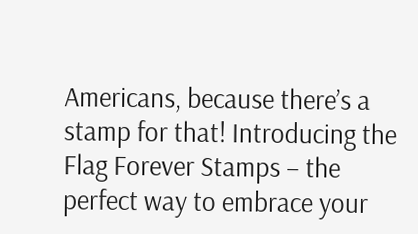Americans, because there’s a stamp for that! Introducing the Flag Forever Stamps – the perfect way to embrace your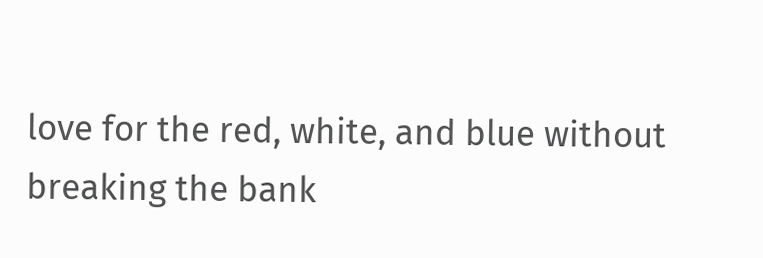love for the red, white, and blue without breaking the bank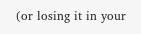(or losing it in your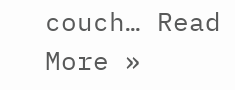couch… Read More »